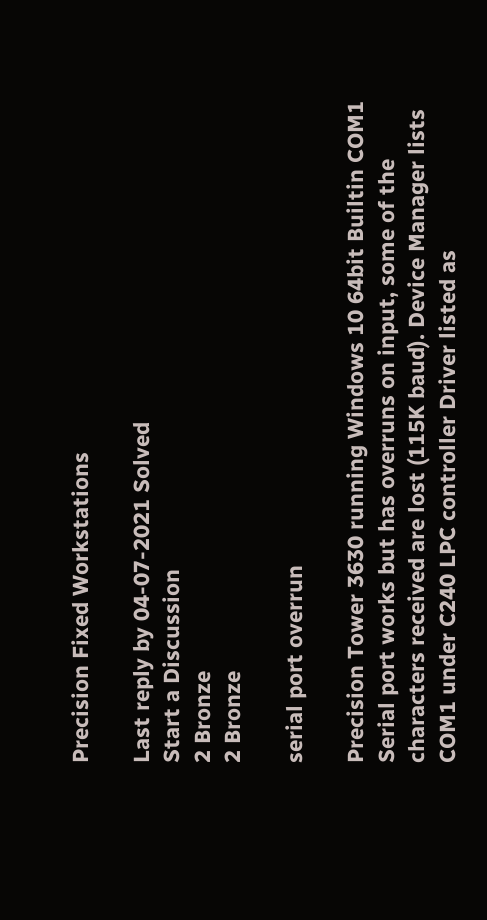Precision Fixed Workstations

Last reply by 04-07-2021 Solved
Start a Discussion
2 Bronze
2 Bronze

serial port overrun

Precision Tower 3630 running Windows 10 64bit Builtin COM1 Serial port works but has overruns on input, some of the characters received are lost (115K baud). Device Manager lists COM1 under C240 LPC controller Driver listed as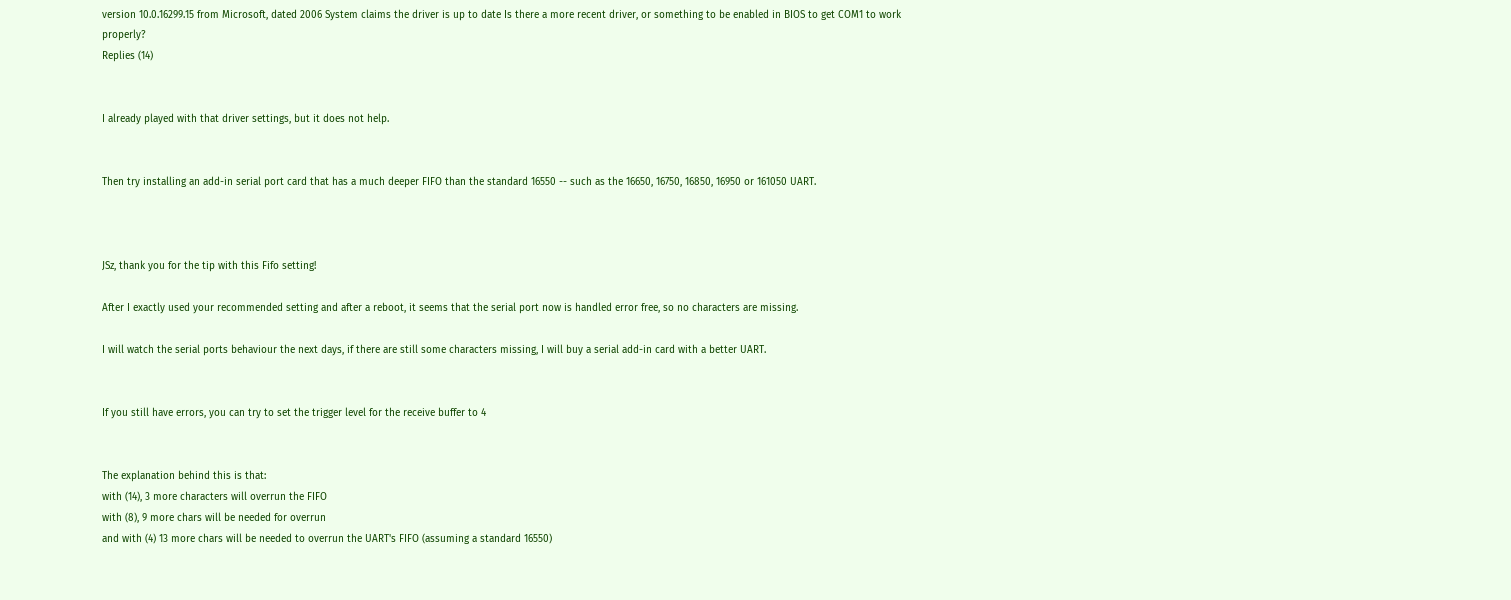version 10.0.16299.15 from Microsoft, dated 2006 System claims the driver is up to date Is there a more recent driver, or something to be enabled in BIOS to get COM1 to work properly?
Replies (14)


I already played with that driver settings, but it does not help.


Then try installing an add-in serial port card that has a much deeper FIFO than the standard 16550 -- such as the 16650, 16750, 16850, 16950 or 161050 UART.



JSz, thank you for the tip with this Fifo setting!

After I exactly used your recommended setting and after a reboot, it seems that the serial port now is handled error free, so no characters are missing.

I will watch the serial ports behaviour the next days, if there are still some characters missing, I will buy a serial add-in card with a better UART.


If you still have errors, you can try to set the trigger level for the receive buffer to 4


The explanation behind this is that:
with (14), 3 more characters will overrun the FIFO
with (8), 9 more chars will be needed for overrun
and with (4) 13 more chars will be needed to overrun the UART's FIFO (assuming a standard 16550)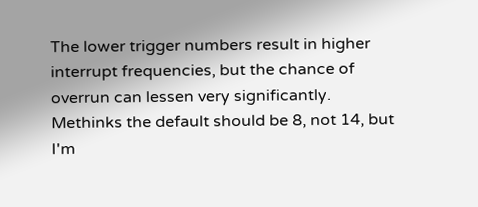The lower trigger numbers result in higher interrupt frequencies, but the chance of overrun can lessen very significantly.   Methinks the default should be 8, not 14, but I'm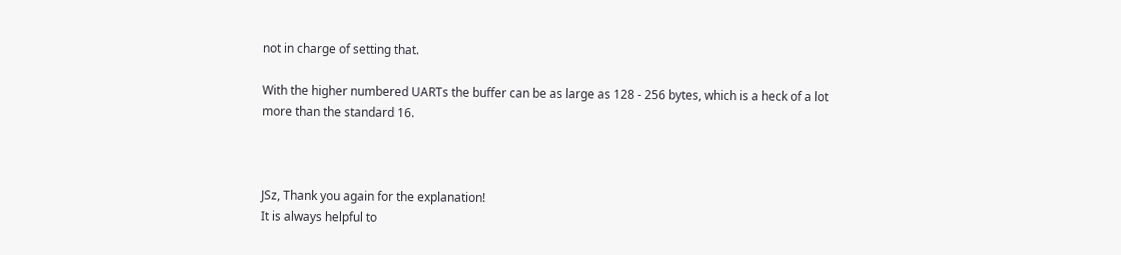not in charge of setting that.

With the higher numbered UARTs the buffer can be as large as 128 - 256 bytes, which is a heck of a lot more than the standard 16.



JSz, Thank you again for the explanation!
It is always helpful to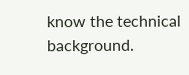know the technical background.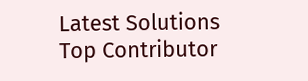Latest Solutions
Top Contributor